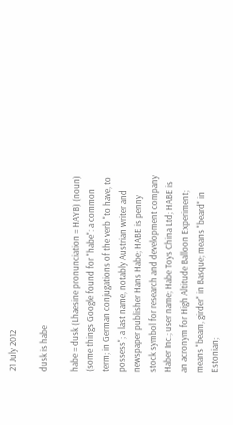21 July 2012

dusk is habe

habe = dusk (Lhaesine pronunciation = HAYB) (noun) (some things Google found for "habe": a common term; in German conjugations of the verb "to have, to possess"; a last name, notably Austrian writer and newspaper publisher Hans Habe; HABE is penny stock symbol for research and development company Haber Inc.; user name; Habe Toys China Ltd; HABE is an acronym for High Altitude Balloon Experiment; means "beam, girder" in Basque; means "beard" in Estonian;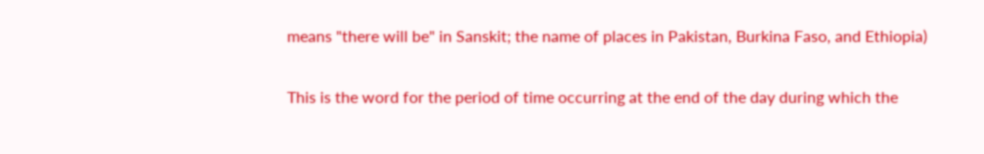means "there will be" in Sanskit; the name of places in Pakistan, Burkina Faso, and Ethiopia)

This is the word for the period of time occurring at the end of the day during which the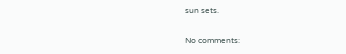sun sets.

No comments: